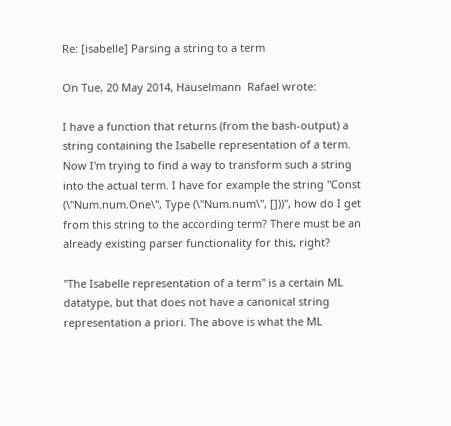Re: [isabelle] Parsing a string to a term

On Tue, 20 May 2014, Häuselmann  Rafael wrote:

I have a function that returns (from the bash-output) a string containing the Isabelle representation of a term. Now I'm trying to find a way to transform such a string into the actual term. I have for example the string "Const (\"Num.num.One\", Type (\"Num.num\", []))", how do I get from this string to the according term? There must be an already existing parser functionality for this, right?

"The Isabelle representation of a term" is a certain ML datatype, but that does not have a canonical string representation a priori. The above is what the ML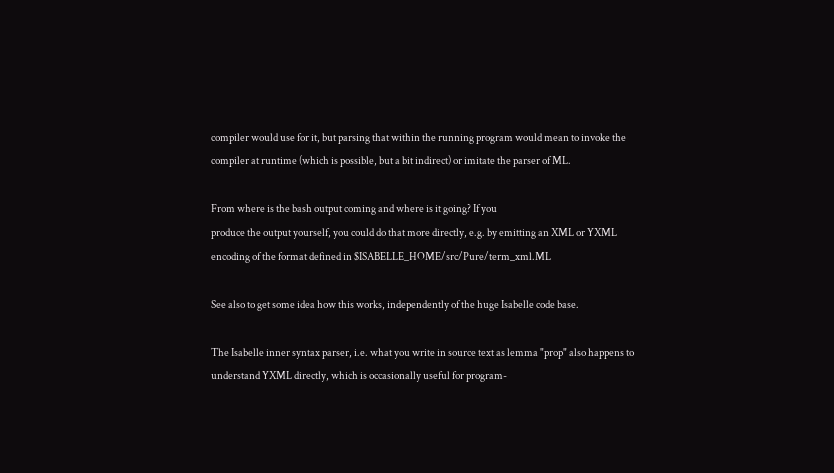compiler would use for it, but parsing that within the running program would mean to invoke the compiler at runtime (which is possible, but a bit indirect) or imitate the parser of ML.

From where is the bash output coming and where is it going? If you
produce the output yourself, you could do that more directly, e.g. by emitting an XML or YXML encoding of the format defined in $ISABELLE_HOME/src/Pure/term_xml.ML

See also to get some idea how this works, independently of the huge Isabelle code base.

The Isabelle inner syntax parser, i.e. what you write in source text as lemma "prop" also happens to understand YXML directly, which is occasionally useful for program-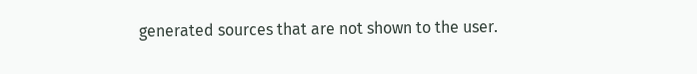generated sources that are not shown to the user.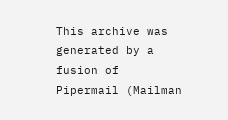This archive was generated by a fusion of Pipermail (Mailman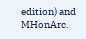edition) and MHonArc.